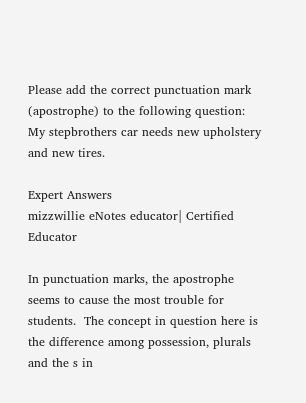Please add the correct punctuation mark (apostrophe) to the following question:   My stepbrothers car needs new upholstery and new tires.

Expert Answers
mizzwillie eNotes educator| Certified Educator

In punctuation marks, the apostrophe seems to cause the most trouble for students.  The concept in question here is the difference among possession, plurals and the s in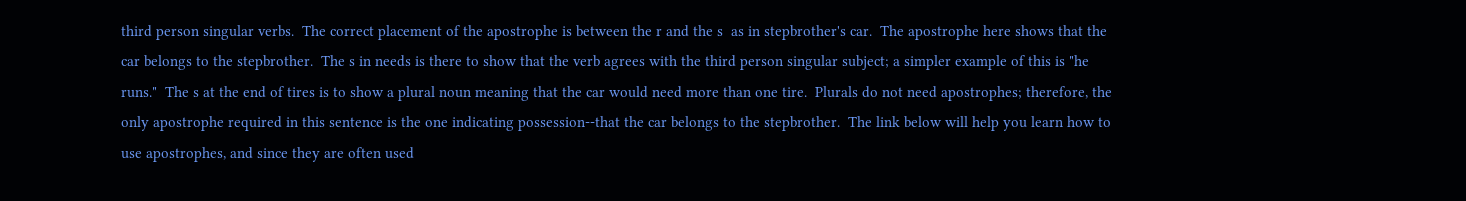third person singular verbs.  The correct placement of the apostrophe is between the r and the s  as in stepbrother's car.  The apostrophe here shows that the car belongs to the stepbrother.  The s in needs is there to show that the verb agrees with the third person singular subject; a simpler example of this is "he runs."  The s at the end of tires is to show a plural noun meaning that the car would need more than one tire.  Plurals do not need apostrophes; therefore, the only apostrophe required in this sentence is the one indicating possession--that the car belongs to the stepbrother.  The link below will help you learn how to use apostrophes, and since they are often used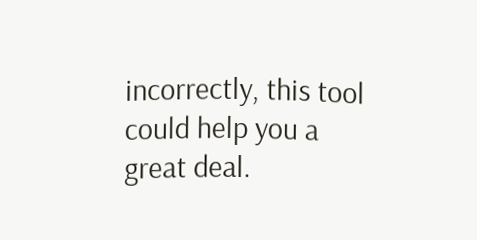incorrectly, this tool could help you a great deal.